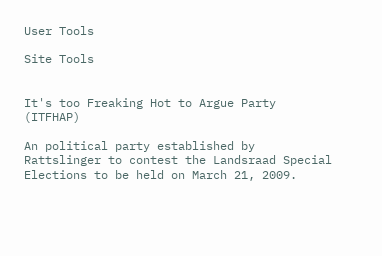User Tools

Site Tools


It's too Freaking Hot to Argue Party (ITFHAP)

An political party established by Rattslinger to contest the Landsraad Special Elections to be held on March 21, 2009.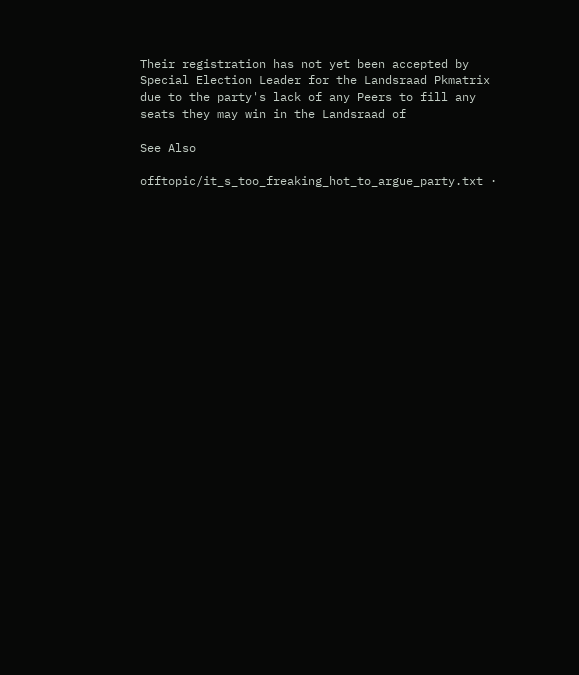Their registration has not yet been accepted by Special Election Leader for the Landsraad Pkmatrix due to the party's lack of any Peers to fill any seats they may win in the Landsraad of

See Also

offtopic/it_s_too_freaking_hot_to_argue_party.txt ·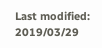Last modified: 2019/03/29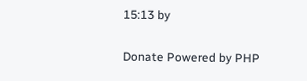15:13 by

Donate Powered by PHP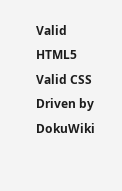Valid HTML5 Valid CSS Driven by DokuWiki